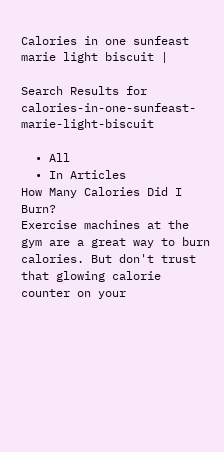Calories in one sunfeast marie light biscuit |

Search Results for calories-in-one-sunfeast-marie-light-biscuit

  • All
  • In Articles
How Many Calories Did I Burn?
Exercise machines at the gym are a great way to burn calories. But don't trust that glowing calorie counter on your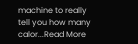machine to really tell you how many calor...Read More